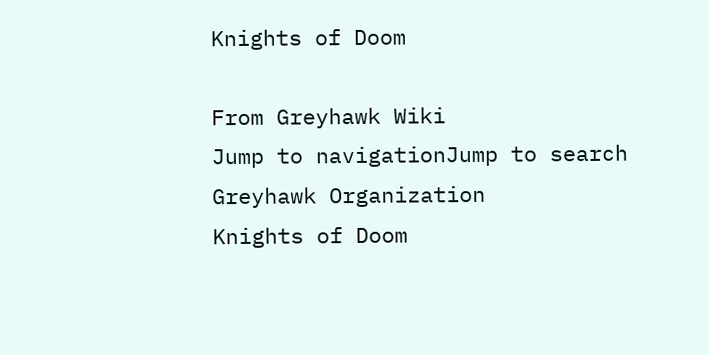Knights of Doom

From Greyhawk Wiki
Jump to navigationJump to search
Greyhawk Organization
Knights of Doom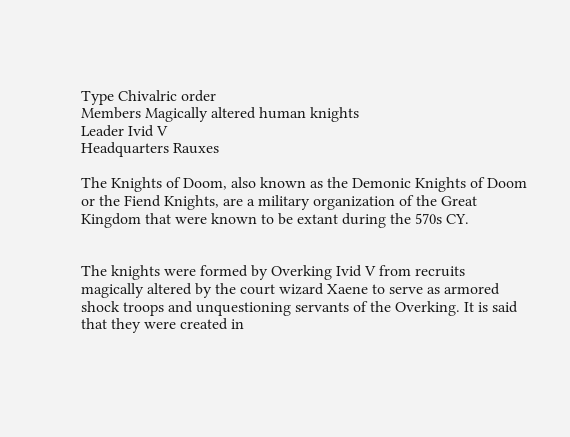Type Chivalric order
Members Magically altered human knights
Leader Ivid V
Headquarters Rauxes

The Knights of Doom, also known as the Demonic Knights of Doom or the Fiend Knights, are a military organization of the Great Kingdom that were known to be extant during the 570s CY.


The knights were formed by Overking Ivid V from recruits magically altered by the court wizard Xaene to serve as armored shock troops and unquestioning servants of the Overking. It is said that they were created in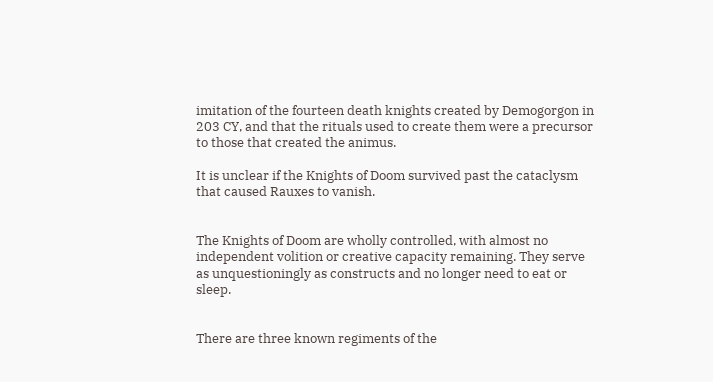imitation of the fourteen death knights created by Demogorgon in 203 CY, and that the rituals used to create them were a precursor to those that created the animus.

It is unclear if the Knights of Doom survived past the cataclysm that caused Rauxes to vanish.


The Knights of Doom are wholly controlled, with almost no independent volition or creative capacity remaining. They serve as unquestioningly as constructs and no longer need to eat or sleep.


There are three known regiments of the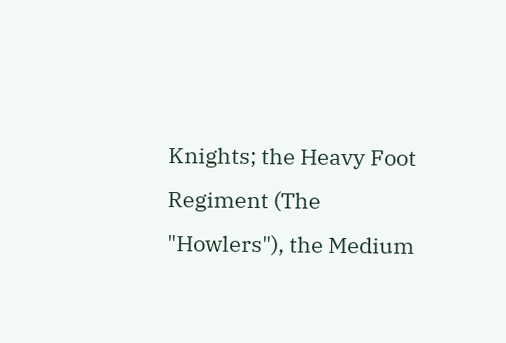Knights; the Heavy Foot Regiment (The "Howlers"), the Medium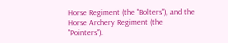Horse Regiment (the "Bolters"), and the Horse Archery Regiment (the "Pointers").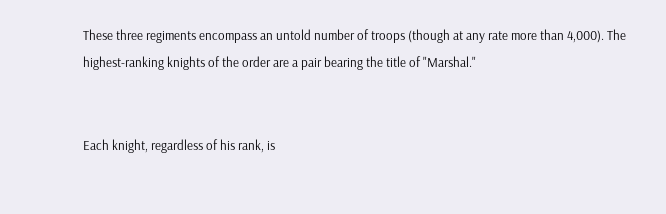These three regiments encompass an untold number of troops (though at any rate more than 4,000). The highest-ranking knights of the order are a pair bearing the title of "Marshal."


Each knight, regardless of his rank, is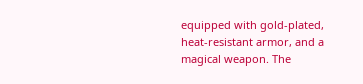equipped with gold-plated, heat-resistant armor, and a magical weapon. The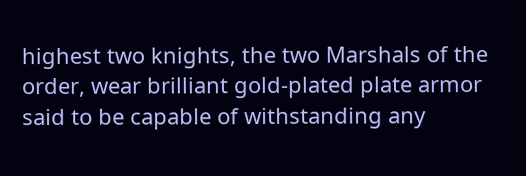highest two knights, the two Marshals of the order, wear brilliant gold-plated plate armor said to be capable of withstanding any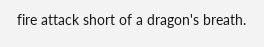fire attack short of a dragon's breath.